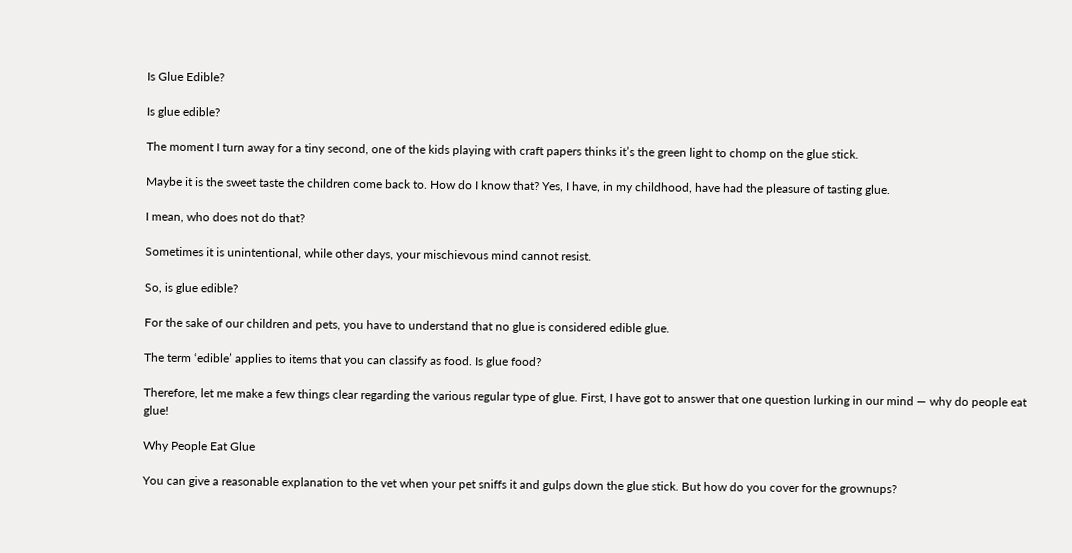Is Glue Edible?

Is glue edible?

The moment I turn away for a tiny second, one of the kids playing with craft papers thinks it’s the green light to chomp on the glue stick.

Maybe it is the sweet taste the children come back to. How do I know that? Yes, I have, in my childhood, have had the pleasure of tasting glue.

I mean, who does not do that?

Sometimes it is unintentional, while other days, your mischievous mind cannot resist.

So, is glue edible?

For the sake of our children and pets, you have to understand that no glue is considered edible glue.

The term ‘edible’ applies to items that you can classify as food. Is glue food?

Therefore, let me make a few things clear regarding the various regular type of glue. First, I have got to answer that one question lurking in our mind — why do people eat glue!

Why People Eat Glue

You can give a reasonable explanation to the vet when your pet sniffs it and gulps down the glue stick. But how do you cover for the grownups?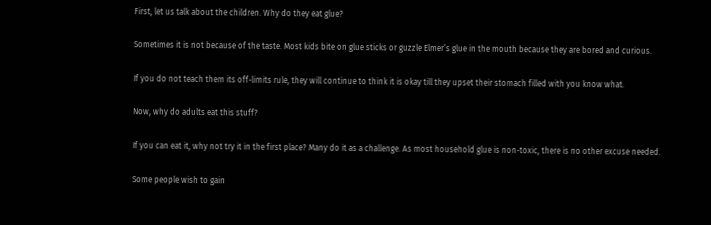First, let us talk about the children. Why do they eat glue?

Sometimes it is not because of the taste. Most kids bite on glue sticks or guzzle Elmer’s glue in the mouth because they are bored and curious.

If you do not teach them its off-limits rule, they will continue to think it is okay till they upset their stomach filled with you know what.

Now, why do adults eat this stuff?

If you can eat it, why not try it in the first place? Many do it as a challenge. As most household glue is non-toxic, there is no other excuse needed.

Some people wish to gain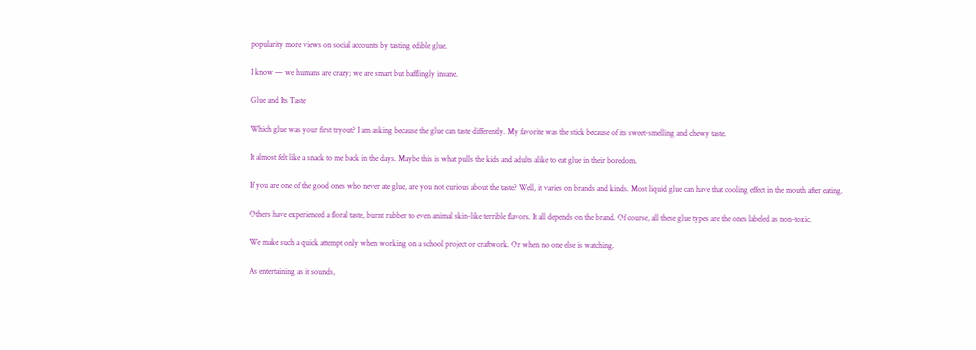popularity more views on social accounts by tasting edible glue.

I know — we humans are crazy; we are smart but bafflingly insane.

Glue and Its Taste

Which glue was your first tryout? I am asking because the glue can taste differently. My favorite was the stick because of its sweet-smelling and chewy taste.

It almost felt like a snack to me back in the days. Maybe this is what pulls the kids and adults alike to eat glue in their boredom.

If you are one of the good ones who never ate glue, are you not curious about the taste? Well, it varies on brands and kinds. Most liquid glue can have that cooling effect in the mouth after eating.

Others have experienced a floral taste, burnt rubber to even animal skin-like terrible flavors. It all depends on the brand. Of course, all these glue types are the ones labeled as non-toxic.

We make such a quick attempt only when working on a school project or craftwork. Or when no one else is watching.

As entertaining as it sounds,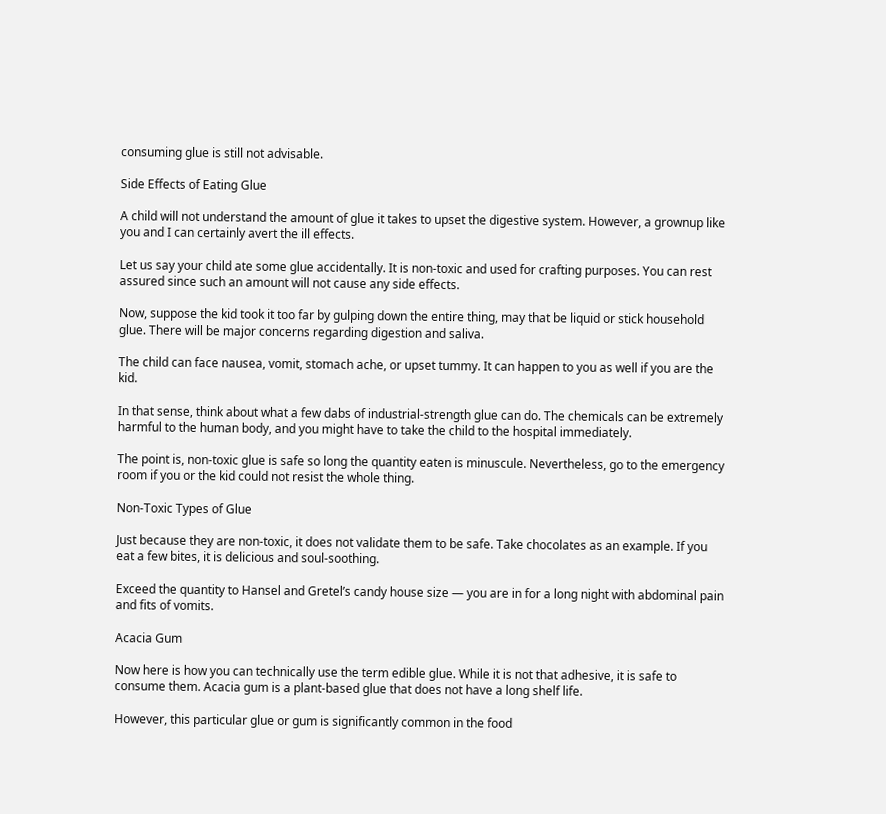consuming glue is still not advisable.

Side Effects of Eating Glue

A child will not understand the amount of glue it takes to upset the digestive system. However, a grownup like you and I can certainly avert the ill effects.

Let us say your child ate some glue accidentally. It is non-toxic and used for crafting purposes. You can rest assured since such an amount will not cause any side effects.

Now, suppose the kid took it too far by gulping down the entire thing, may that be liquid or stick household glue. There will be major concerns regarding digestion and saliva.

The child can face nausea, vomit, stomach ache, or upset tummy. It can happen to you as well if you are the kid.

In that sense, think about what a few dabs of industrial-strength glue can do. The chemicals can be extremely harmful to the human body, and you might have to take the child to the hospital immediately.

The point is, non-toxic glue is safe so long the quantity eaten is minuscule. Nevertheless, go to the emergency room if you or the kid could not resist the whole thing.

Non-Toxic Types of Glue

Just because they are non-toxic, it does not validate them to be safe. Take chocolates as an example. If you eat a few bites, it is delicious and soul-soothing.

Exceed the quantity to Hansel and Gretel’s candy house size — you are in for a long night with abdominal pain and fits of vomits.

Acacia Gum

Now here is how you can technically use the term edible glue. While it is not that adhesive, it is safe to consume them. Acacia gum is a plant-based glue that does not have a long shelf life.

However, this particular glue or gum is significantly common in the food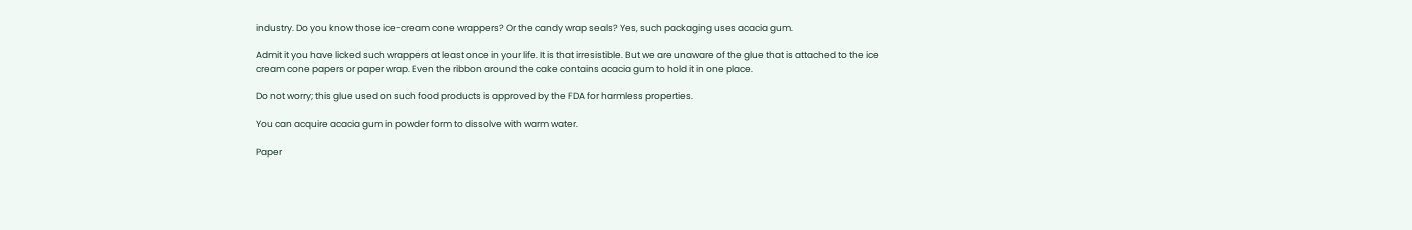industry. Do you know those ice-cream cone wrappers? Or the candy wrap seals? Yes, such packaging uses acacia gum.

Admit it you have licked such wrappers at least once in your life. It is that irresistible. But we are unaware of the glue that is attached to the ice cream cone papers or paper wrap. Even the ribbon around the cake contains acacia gum to hold it in one place.

Do not worry; this glue used on such food products is approved by the FDA for harmless properties.

You can acquire acacia gum in powder form to dissolve with warm water.

Paper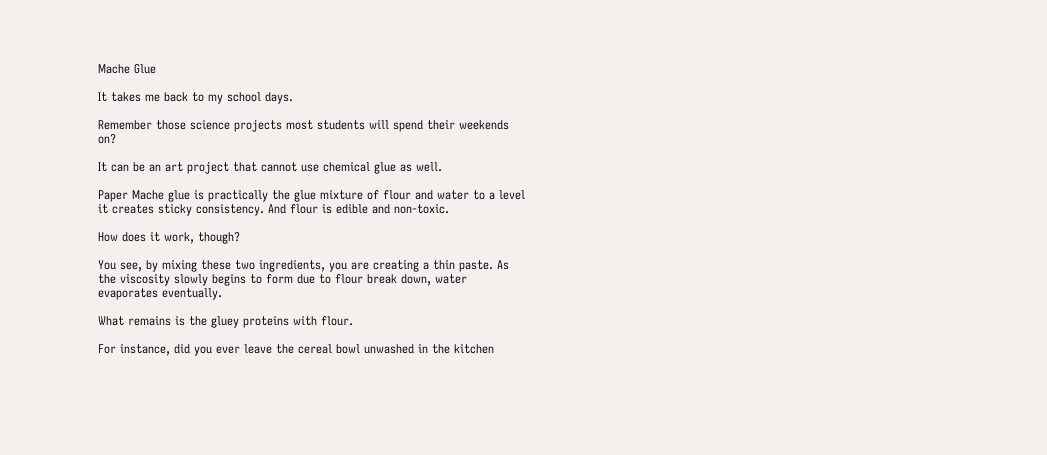Mache Glue

It takes me back to my school days.

Remember those science projects most students will spend their weekends on?

It can be an art project that cannot use chemical glue as well.

Paper Mache glue is practically the glue mixture of flour and water to a level it creates sticky consistency. And flour is edible and non-toxic.

How does it work, though?

You see, by mixing these two ingredients, you are creating a thin paste. As the viscosity slowly begins to form due to flour break down, water evaporates eventually.

What remains is the gluey proteins with flour.

For instance, did you ever leave the cereal bowl unwashed in the kitchen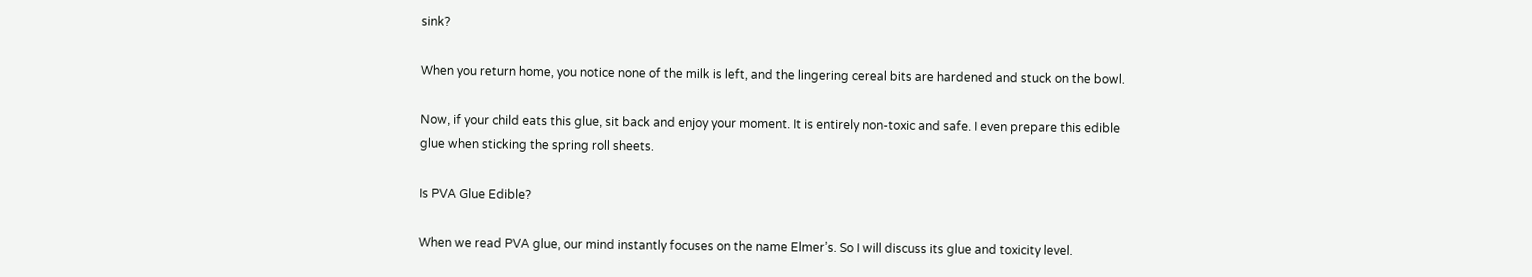sink?

When you return home, you notice none of the milk is left, and the lingering cereal bits are hardened and stuck on the bowl.

Now, if your child eats this glue, sit back and enjoy your moment. It is entirely non-toxic and safe. I even prepare this edible glue when sticking the spring roll sheets.

Is PVA Glue Edible?

When we read PVA glue, our mind instantly focuses on the name Elmer’s. So I will discuss its glue and toxicity level.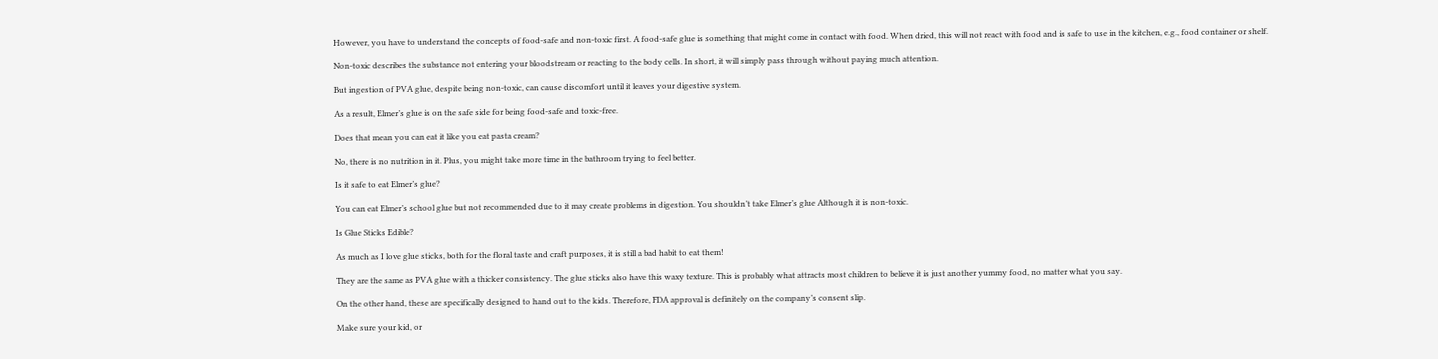However, you have to understand the concepts of food-safe and non-toxic first. A food-safe glue is something that might come in contact with food. When dried, this will not react with food and is safe to use in the kitchen, e.g., food container or shelf.

Non-toxic describes the substance not entering your bloodstream or reacting to the body cells. In short, it will simply pass through without paying much attention.

But ingestion of PVA glue, despite being non-toxic, can cause discomfort until it leaves your digestive system.

As a result, Elmer’s glue is on the safe side for being food-safe and toxic-free.

Does that mean you can eat it like you eat pasta cream?

No, there is no nutrition in it. Plus, you might take more time in the bathroom trying to feel better.

Is it safe to eat Elmer’s glue?

You can eat Elmer’s school glue but not recommended due to it may create problems in digestion. You shouldn’t take Elmer’s glue Although it is non-toxic.

Is Glue Sticks Edible?

As much as I love glue sticks, both for the floral taste and craft purposes, it is still a bad habit to eat them!

They are the same as PVA glue with a thicker consistency. The glue sticks also have this waxy texture. This is probably what attracts most children to believe it is just another yummy food, no matter what you say.

On the other hand, these are specifically designed to hand out to the kids. Therefore, FDA approval is definitely on the company’s consent slip.

Make sure your kid, or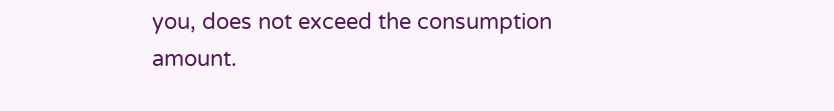you, does not exceed the consumption amount.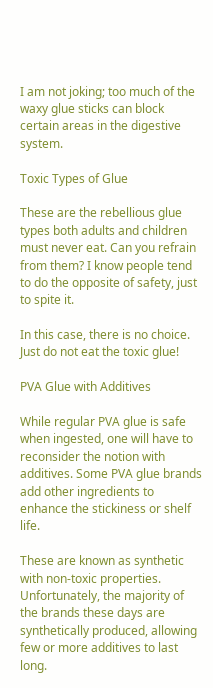I am not joking; too much of the waxy glue sticks can block certain areas in the digestive system.

Toxic Types of Glue

These are the rebellious glue types both adults and children must never eat. Can you refrain from them? I know people tend to do the opposite of safety, just to spite it.

In this case, there is no choice. Just do not eat the toxic glue!

PVA Glue with Additives

While regular PVA glue is safe when ingested, one will have to reconsider the notion with additives. Some PVA glue brands add other ingredients to enhance the stickiness or shelf life.

These are known as synthetic with non-toxic properties. Unfortunately, the majority of the brands these days are synthetically produced, allowing few or more additives to last long.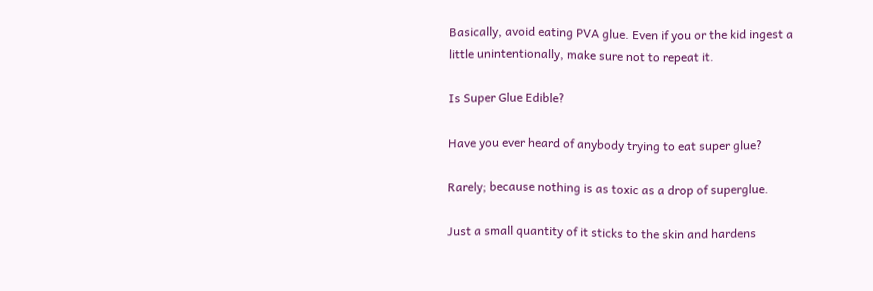Basically, avoid eating PVA glue. Even if you or the kid ingest a little unintentionally, make sure not to repeat it.

Is Super Glue Edible?

Have you ever heard of anybody trying to eat super glue?

Rarely; because nothing is as toxic as a drop of superglue.

Just a small quantity of it sticks to the skin and hardens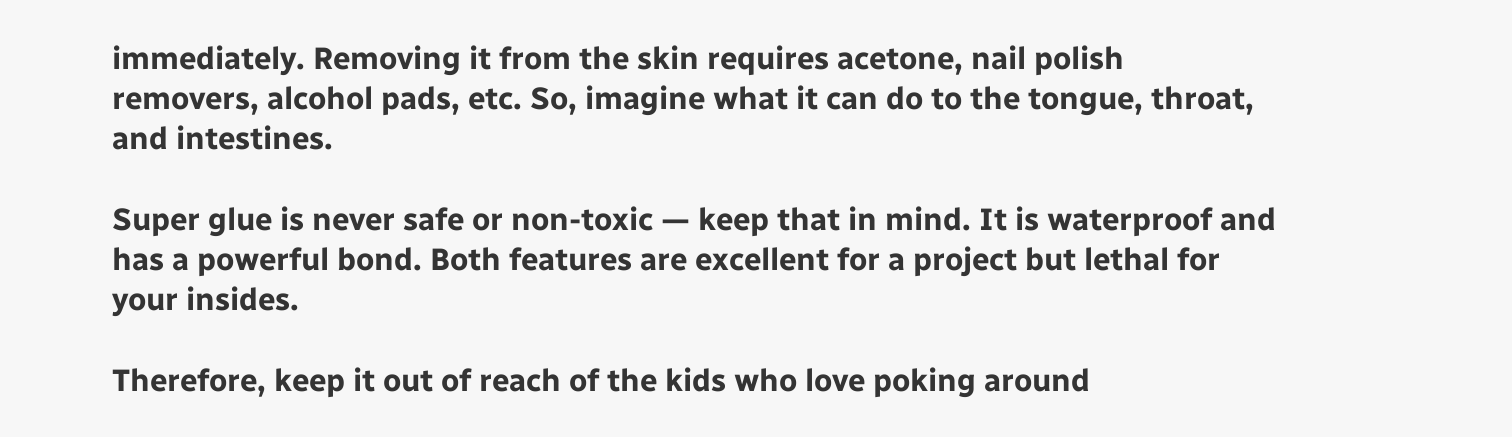immediately. Removing it from the skin requires acetone, nail polish removers, alcohol pads, etc. So, imagine what it can do to the tongue, throat, and intestines.

Super glue is never safe or non-toxic — keep that in mind. It is waterproof and has a powerful bond. Both features are excellent for a project but lethal for your insides.

Therefore, keep it out of reach of the kids who love poking around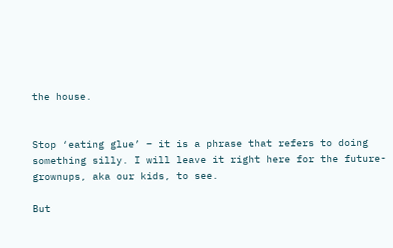the house.


Stop ‘eating glue’ – it is a phrase that refers to doing something silly. I will leave it right here for the future-grownups, aka our kids, to see.

But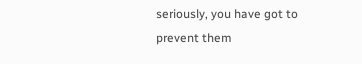seriously, you have got to prevent them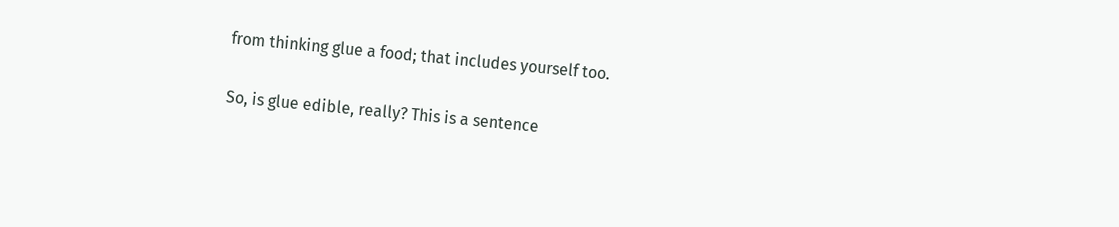from thinking glue a food; that includes yourself too.

So, is glue edible, really? This is a sentence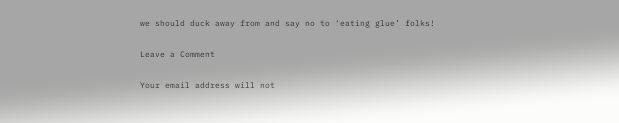we should duck away from and say no to ‘eating glue’ folks!

Leave a Comment

Your email address will not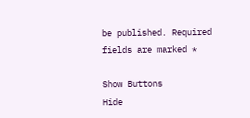be published. Required fields are marked *

Show Buttons
Hide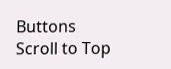Buttons
Scroll to Top